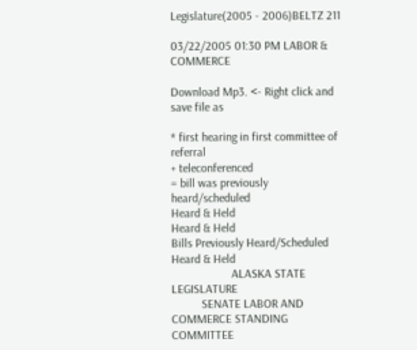Legislature(2005 - 2006)BELTZ 211

03/22/2005 01:30 PM LABOR & COMMERCE

Download Mp3. <- Right click and save file as

* first hearing in first committee of referral
+ teleconferenced
= bill was previously heard/scheduled
Heard & Held
Heard & Held
Bills Previously Heard/Scheduled
Heard & Held
                    ALASKA STATE LEGISLATURE
          SENATE LABOR AND COMMERCE STANDING COMMITTEE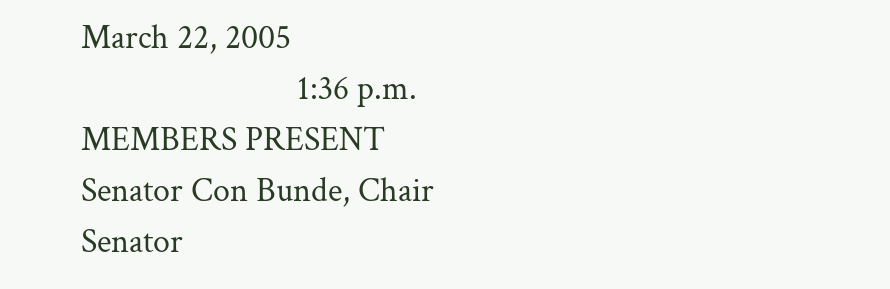March 22, 2005
                           1:36 p.m.
MEMBERS PRESENT
Senator Con Bunde, Chair
Senator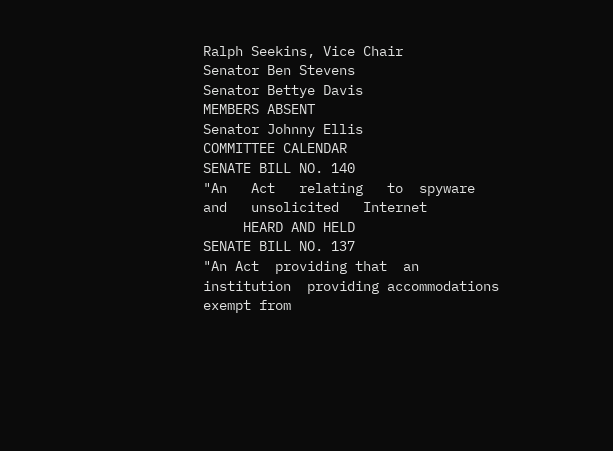Ralph Seekins, Vice Chair
Senator Ben Stevens
Senator Bettye Davis
MEMBERS ABSENT
Senator Johnny Ellis
COMMITTEE CALENDAR
SENATE BILL NO. 140
"An   Act   relating   to  spyware   and   unsolicited   Internet
     HEARD AND HELD
SENATE BILL NO. 137
"An Act  providing that  an institution  providing accommodations
exempt from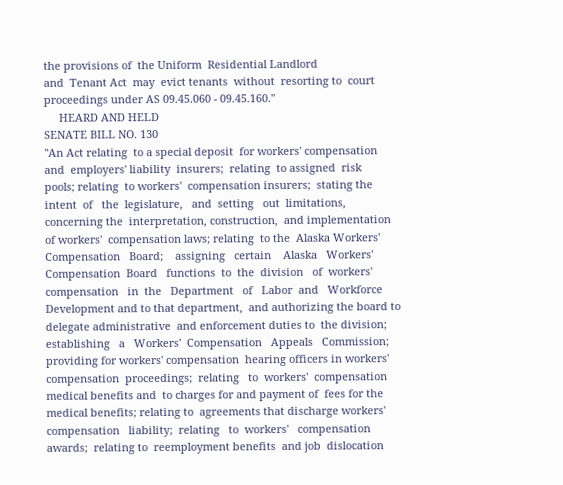the provisions of  the Uniform  Residential Landlord
and  Tenant Act  may  evict tenants  without  resorting to  court
proceedings under AS 09.45.060 - 09.45.160."
     HEARD AND HELD
SENATE BILL NO. 130
"An Act relating  to a special deposit  for workers' compensation
and  employers' liability  insurers;  relating  to assigned  risk
pools; relating  to workers'  compensation insurers;  stating the
intent  of   the  legislature,   and  setting   out  limitations,
concerning the  interpretation, construction,  and implementation
of workers'  compensation laws; relating  to the  Alaska Workers'
Compensation   Board;    assigning   certain    Alaska   Workers'
Compensation  Board   functions  to  the  division   of  workers'
compensation   in  the   Department   of   Labor  and   Workforce
Development and to that department,  and authorizing the board to
delegate administrative  and enforcement duties to  the division;
establishing   a   Workers'  Compensation   Appeals   Commission;
providing for workers' compensation  hearing officers in workers'
compensation  proceedings;  relating   to  workers'  compensation
medical benefits and  to charges for and payment of  fees for the
medical benefits; relating to  agreements that discharge workers'
compensation   liability;  relating   to  workers'   compensation
awards;  relating to  reemployment benefits  and job  dislocation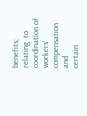benefits; relating  to coordination of workers'  compensation and
certain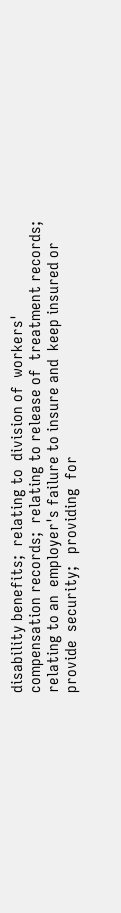disability benefits;  relating to  division of  workers'
compensation records;  relating to release of  treatment records;
relating to an  employer's failure to insure and  keep insured or
provide  security;   providing  for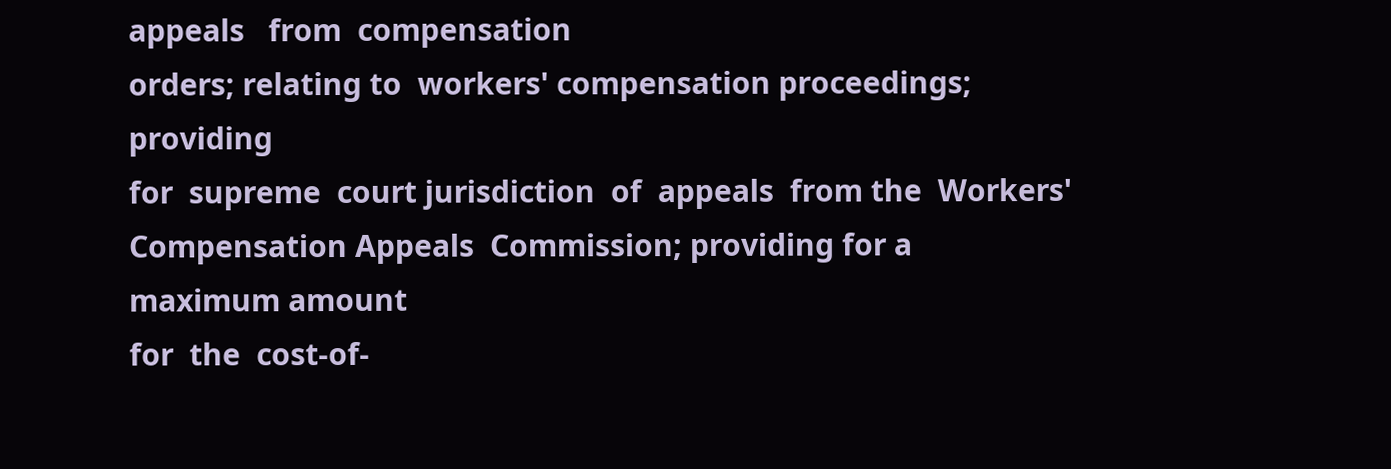appeals   from  compensation
orders; relating to  workers' compensation proceedings; providing
for  supreme  court jurisdiction  of  appeals  from the  Workers'
Compensation Appeals  Commission; providing for a  maximum amount
for  the  cost-of-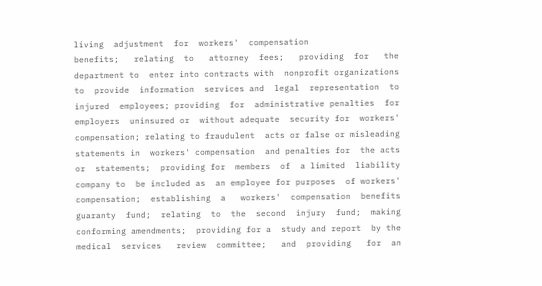living  adjustment  for  workers'  compensation
benefits;   relating  to   attorney  fees;   providing  for   the
department to  enter into contracts with  nonprofit organizations
to  provide  information  services and  legal  representation  to
injured  employees; providing  for  administrative penalties  for
employers  uninsured or  without adequate  security for  workers'
compensation; relating to fraudulent  acts or false or misleading
statements in  workers' compensation  and penalties for  the acts
or  statements;  providing for  members  of  a limited  liability
company to  be included as  an employee for purposes  of workers'
compensation;  establishing  a   workers'  compensation  benefits
guaranty  fund;  relating  to  the  second  injury  fund;  making
conforming amendments;  providing for a  study and report  by the
medical  services   review  committee;   and  providing   for  an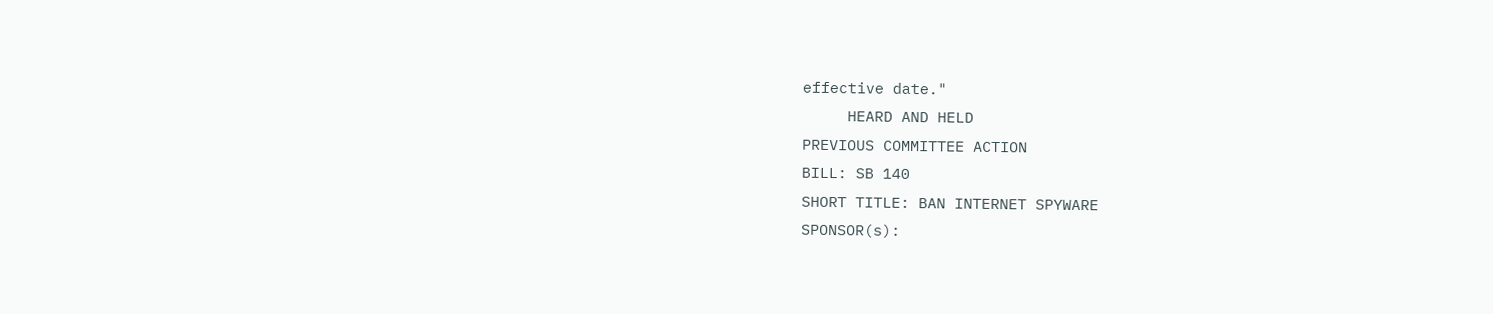effective date."
     HEARD AND HELD
PREVIOUS COMMITTEE ACTION
BILL: SB 140
SHORT TITLE: BAN INTERNET SPYWARE
SPONSOR(s):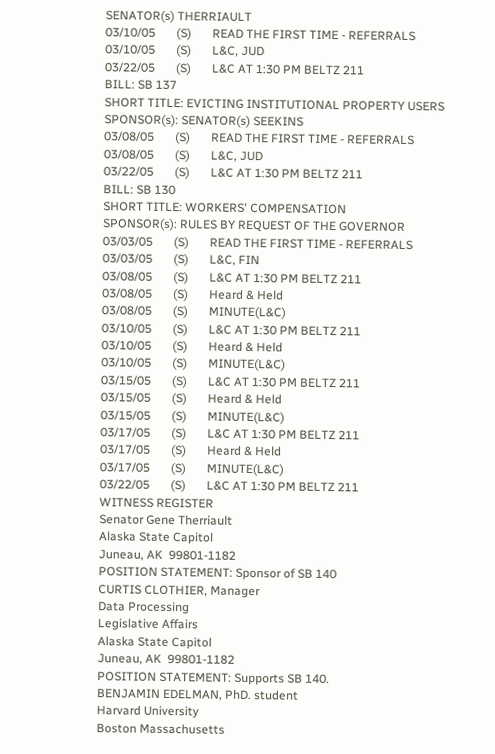SENATOR(s) THERRIAULT
03/10/05       (S)       READ THE FIRST TIME - REFERRALS
03/10/05       (S)       L&C, JUD
03/22/05       (S)       L&C AT 1:30 PM BELTZ 211
BILL: SB 137
SHORT TITLE: EVICTING INSTITUTIONAL PROPERTY USERS
SPONSOR(s): SENATOR(s) SEEKINS
03/08/05       (S)       READ THE FIRST TIME - REFERRALS
03/08/05       (S)       L&C, JUD
03/22/05       (S)       L&C AT 1:30 PM BELTZ 211
BILL: SB 130
SHORT TITLE: WORKERS' COMPENSATION
SPONSOR(s): RULES BY REQUEST OF THE GOVERNOR
03/03/05       (S)       READ THE FIRST TIME - REFERRALS
03/03/05       (S)       L&C, FIN
03/08/05       (S)       L&C AT 1:30 PM BELTZ 211
03/08/05       (S)       Heard & Held
03/08/05       (S)       MINUTE(L&C)
03/10/05       (S)       L&C AT 1:30 PM BELTZ 211
03/10/05       (S)       Heard & Held
03/10/05       (S)       MINUTE(L&C)
03/15/05       (S)       L&C AT 1:30 PM BELTZ 211
03/15/05       (S)       Heard & Held
03/15/05       (S)       MINUTE(L&C)
03/17/05       (S)       L&C AT 1:30 PM BELTZ 211
03/17/05       (S)       Heard & Held
03/17/05       (S)       MINUTE(L&C)
03/22/05       (S)       L&C AT 1:30 PM BELTZ 211
WITNESS REGISTER
Senator Gene Therriault
Alaska State Capitol
Juneau, AK  99801-1182
POSITION STATEMENT: Sponsor of SB 140
CURTIS CLOTHIER, Manager
Data Processing
Legislative Affairs
Alaska State Capitol
Juneau, AK  99801-1182
POSITION STATEMENT: Supports SB 140.
BENJAMIN EDELMAN, PhD. student
Harvard University
Boston Massachusetts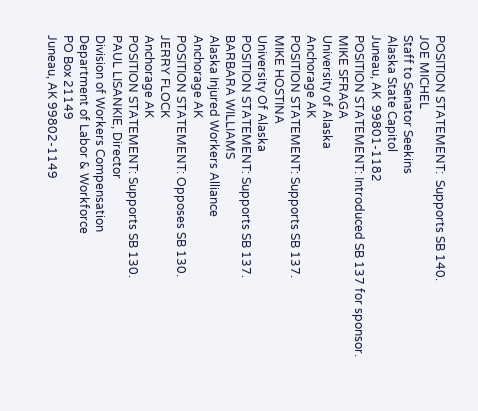POSITION STATEMENT:  Supports SB 140.
JOE MICHEL
Staff to Senator Seekins
Alaska State Capitol
Juneau, AK  99801-1182
POSITION STATEMENT: Introduced SB 137 for sponsor.
MIKE SFRAGA
University of Alaska
Anchorage AK
POSITION STATEMENT: Supports SB 137.
MIKE HOSTINA
University Of Alaska
POSITION STATEMENT: Supports SB 137.
BARBARA WILLIAMS
Alaska Injured Workers Alliance
Anchorage AK
POSITION STATEMENT: Opposes SB 130.
JERRY FLOCK
Anchorage AK
POSITION STATEMENT: Supports SB 130.
PAUL LISANKIE, Director
Division of Workers Compensation
Department of Labor & Workforce
PO Box 21149
Juneau, AK 99802-1149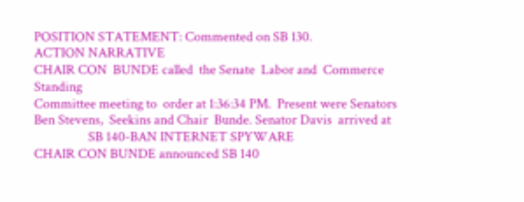POSITION STATEMENT: Commented on SB 130.
ACTION NARRATIVE
CHAIR CON  BUNDE called  the Senate  Labor and  Commerce Standing
Committee meeting to  order at 1:36:34 PM.  Present were Senators
Ben Stevens,  Seekins and Chair  Bunde. Senator Davis  arrived at
                  SB 140-BAN INTERNET SPYWARE
CHAIR CON BUNDE announced SB 140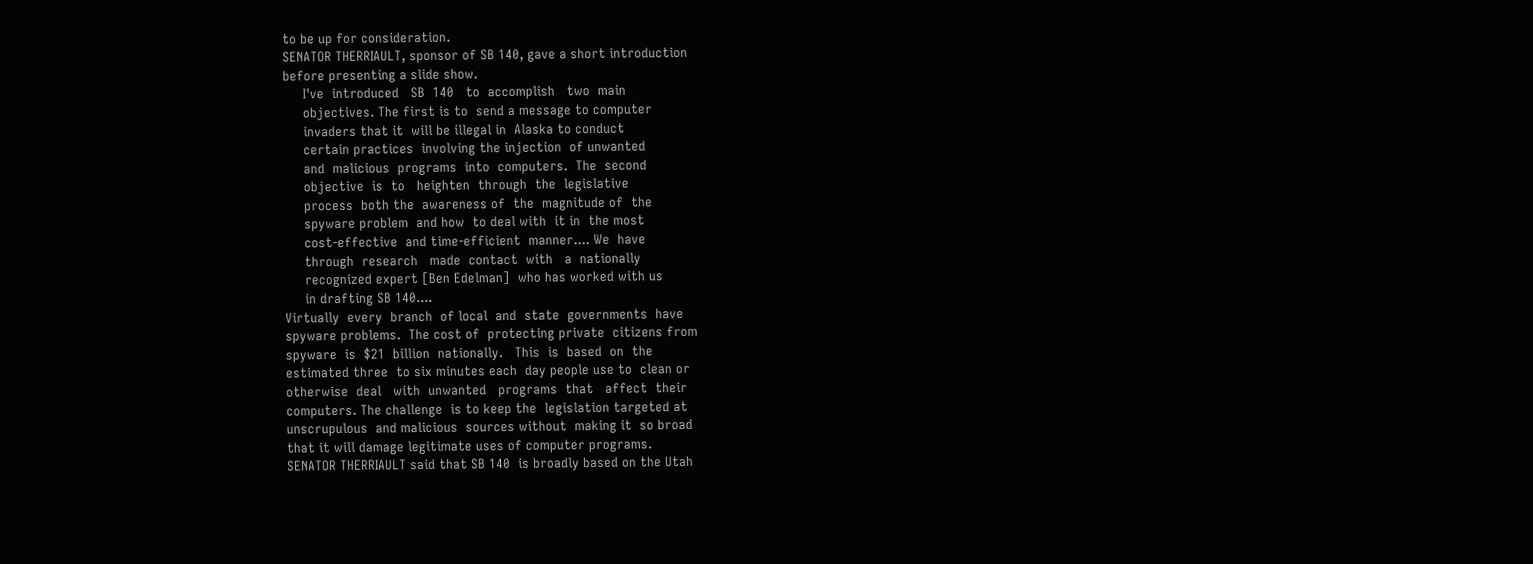to be up for consideration.
SENATOR THERRIAULT, sponsor of SB 140, gave a short introduction
before presenting a slide show.
     I've  introduced   SB  140   to  accomplish   two  main
     objectives. The first is to  send a message to computer
     invaders that it  will be illegal in  Alaska to conduct
     certain practices  involving the injection  of unwanted
     and  malicious  programs  into  computers.  The  second
     objective  is  to   heighten  through  the  legislative
     process  both the  awareness of  the  magnitude of  the
     spyware problem  and how  to deal with  it in  the most
     cost-effective  and time-efficient  manner.... We  have
     through  research   made  contact  with   a  nationally
     recognized expert [Ben Edelman]  who has worked with us
     in drafting SB 140....
Virtually  every  branch  of local  and  state  governments  have
spyware problems.  The cost of  protecting private  citizens from
spyware  is  $21  billion  nationally.   This  is  based  on  the
estimated three  to six minutes each  day people use to  clean or
otherwise  deal   with  unwanted   programs  that   affect  their
computers. The challenge  is to keep the  legislation targeted at
unscrupulous  and malicious  sources without  making it  so broad
that it will damage legitimate uses of computer programs.
SENATOR THERRIAULT said that SB 140  is broadly based on the Utah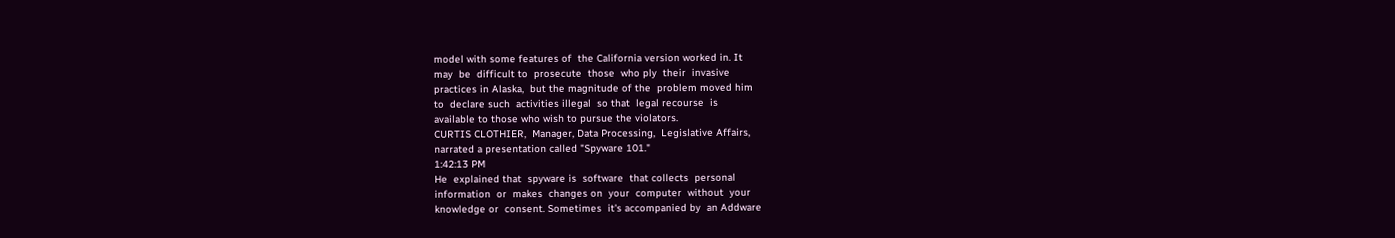model with some features of  the California version worked in. It
may  be  difficult to  prosecute  those  who ply  their  invasive
practices in Alaska,  but the magnitude of the  problem moved him
to  declare such  activities illegal  so that  legal recourse  is
available to those who wish to pursue the violators.
CURTIS CLOTHIER,  Manager, Data Processing,  Legislative Affairs,
narrated a presentation called "Spyware 101."
1:42:13 PM
He  explained that  spyware is  software  that collects  personal
information  or  makes  changes on  your  computer  without  your
knowledge or  consent. Sometimes  it's accompanied by  an Addware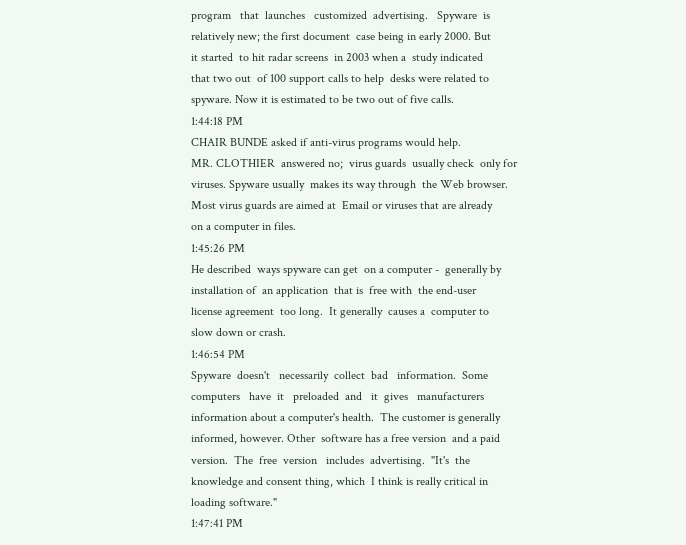program   that  launches   customized  advertising.   Spyware  is
relatively new; the first document  case being in early 2000. But
it started  to hit radar screens  in 2003 when a  study indicated
that two out  of 100 support calls to help  desks were related to
spyware. Now it is estimated to be two out of five calls.
1:44:18 PM
CHAIR BUNDE asked if anti-virus programs would help.
MR. CLOTHIER  answered no;  virus guards  usually check  only for
viruses. Spyware usually  makes its way through  the Web browser.
Most virus guards are aimed at  Email or viruses that are already
on a computer in files.
1:45:26 PM
He described  ways spyware can get  on a computer -  generally by
installation of  an application  that is  free with  the end-user
license agreement  too long.  It generally  causes a  computer to
slow down or crash.
1:46:54 PM
Spyware  doesn't   necessarily  collect  bad   information.  Some
computers   have  it   preloaded  and   it  gives   manufacturers
information about a computer's health.  The customer is generally
informed, however. Other  software has a free version  and a paid
version.  The  free  version   includes  advertising.  "It's  the
knowledge and consent thing, which  I think is really critical in
loading software."
1:47:41 PM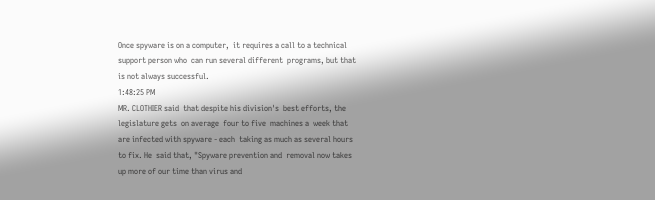Once spyware is on a computer,  it requires a call to a technical
support person who  can run several different  programs, but that
is not always successful.
1:48:25 PM
MR. CLOTHIER said  that despite his division's  best efforts, the
legislature gets  on average  four to five  machines a  week that
are infected with spyware - each  taking as much as several hours
to fix. He  said that, "Spyware prevention and  removal now takes
up more of our time than virus and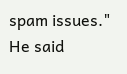spam issues."
He said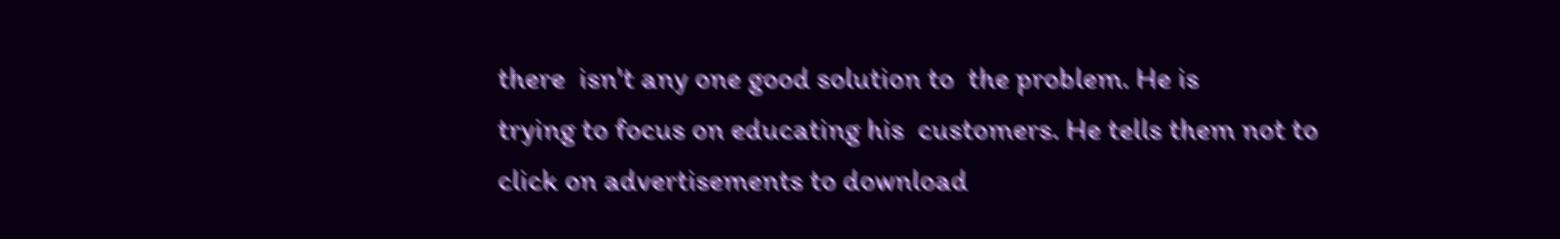there  isn't any one good solution to  the problem. He is
trying to focus on educating his  customers. He tells them not to
click on advertisements to download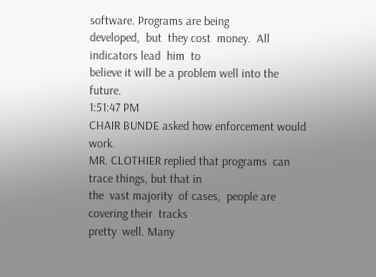software. Programs are being
developed,  but  they cost  money.  All  indicators lead  him  to
believe it will be a problem well into the future.
1:51:47 PM
CHAIR BUNDE asked how enforcement would work.
MR. CLOTHIER replied that programs  can trace things, but that in
the  vast majority  of cases,  people are  covering their  tracks
pretty  well. Many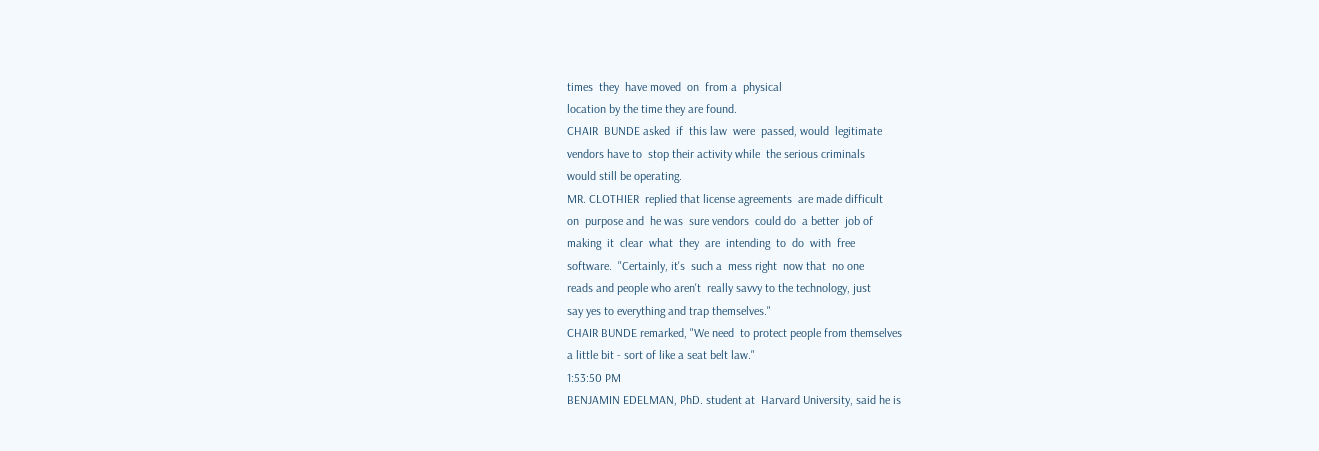times  they  have moved  on  from a  physical
location by the time they are found.
CHAIR  BUNDE asked  if  this law  were  passed, would  legitimate
vendors have to  stop their activity while  the serious criminals
would still be operating.
MR. CLOTHIER  replied that license agreements  are made difficult
on  purpose and  he was  sure vendors  could do  a better  job of
making  it  clear  what  they  are  intending  to  do  with  free
software.  "Certainly, it's  such a  mess right  now that  no one
reads and people who aren't  really savvy to the technology, just
say yes to everything and trap themselves."
CHAIR BUNDE remarked, "We need  to protect people from themselves
a little bit - sort of like a seat belt law."
1:53:50 PM
BENJAMIN EDELMAN, PhD. student at  Harvard University, said he is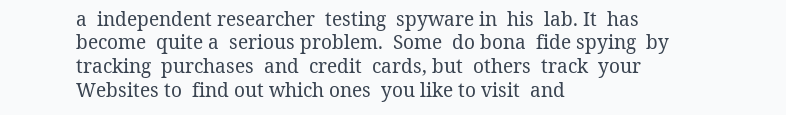a  independent researcher  testing  spyware in  his  lab. It  has
become  quite a  serious problem.  Some  do bona  fide spying  by
tracking  purchases  and  credit  cards, but  others  track  your
Websites to  find out which ones  you like to visit  and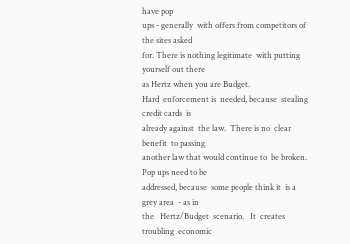have pop
ups - generally  with offers from competitors of  the sites asked
for. There is nothing legitimate  with putting yourself out there
as Hertz when you are Budget.
Hard  enforcement is  needed, because  stealing  credit cards  is
already against  the law.  There is no  clear benefit  to passing
another law that would continue to  be broken. Pop ups need to be
addressed, because  some people think it  is a grey area  - as in
the   Hertz/Budget  scenario.   It  creates   troubling  economic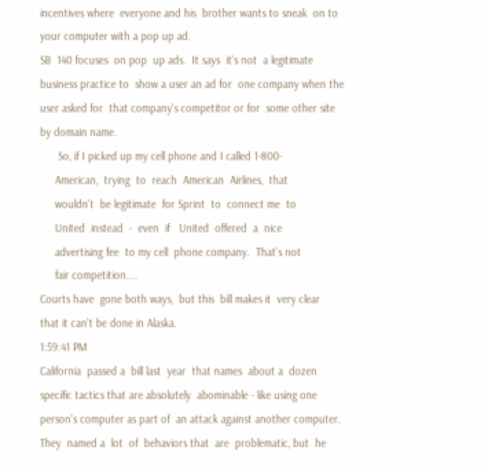incentives where  everyone and his  brother wants to sneak  on to
your computer with a pop up ad.
SB  140 focuses  on pop  up ads.  It says  it's not  a legitimate
business practice to  show a user an ad for  one company when the
user asked for  that company's competitor or for  some other site
by domain name.
      So, if I picked up my cell phone and I called 1-800-
     American,  trying  to  reach  American  Airlines,  that
     wouldn't  be legitimate  for Sprint  to  connect me  to
     United  instead  -  even  if   United  offered  a  nice
     advertising fee  to my cell  phone company.  That's not
     fair competition....
Courts have  gone both ways,  but this  bill makes it  very clear
that it can't be done in Alaska.
1:59:41 PM
California  passed a  bill last  year  that names  about a  dozen
specific tactics that are absolutely  abominable - like using one
person's computer as part of  an attack against another computer.
They  named a  lot  of  behaviors that  are  problematic, but  he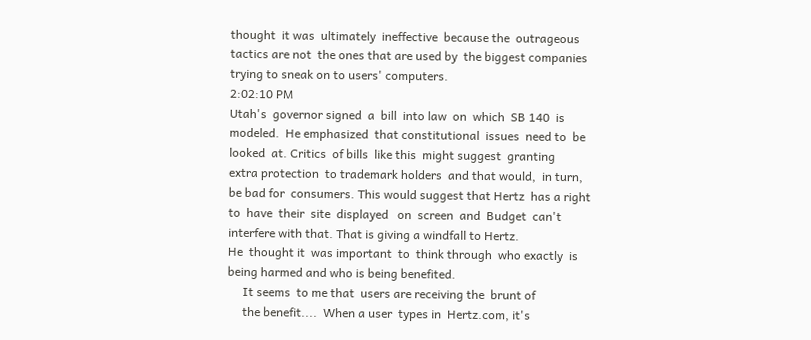thought  it was  ultimately  ineffective  because the  outrageous
tactics are not  the ones that are used by  the biggest companies
trying to sneak on to users' computers.
2:02:10 PM
Utah's  governor signed  a  bill  into law  on  which  SB 140  is
modeled.  He emphasized  that constitutional  issues  need to  be
looked  at. Critics  of bills  like this  might suggest  granting
extra protection  to trademark holders  and that would,  in turn,
be bad for  consumers. This would suggest that Hertz  has a right
to  have  their  site  displayed   on  screen  and  Budget  can't
interfere with that. That is giving a windfall to Hertz.
He  thought it  was important  to  think through  who exactly  is
being harmed and who is being benefited.
     It seems  to me that  users are receiving the  brunt of
     the benefit....  When a user  types in  Hertz.com, it's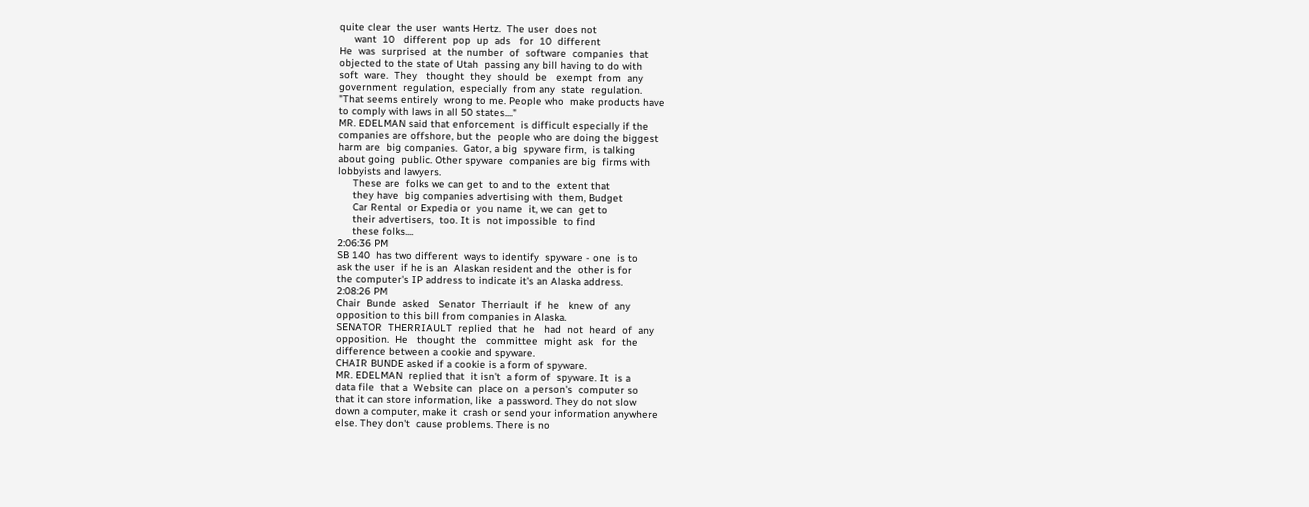quite clear  the user  wants Hertz.  The user  does not
     want  10   different  pop  up  ads   for  10  different
He  was  surprised  at  the number  of  software  companies  that
objected to the state of Utah  passing any bill having to do with
soft  ware.  They   thought  they  should  be   exempt  from  any
government  regulation,  especially  from any  state  regulation.
"That seems entirely  wrong to me. People who  make products have
to comply with laws in all 50 states...."
MR. EDELMAN said that enforcement  is difficult especially if the
companies are offshore, but the  people who are doing the biggest
harm are  big companies.  Gator, a big  spyware firm,  is talking
about going  public. Other spyware  companies are big  firms with
lobbyists and lawyers.
     These are  folks we can get  to and to the  extent that
     they have  big companies advertising with  them, Budget
     Car Rental  or Expedia or  you name  it, we can  get to
     their advertisers,  too. It is  not impossible  to find
     these folks....
2:06:36 PM
SB 140  has two different  ways to identify  spyware - one  is to
ask the user  if he is an  Alaskan resident and the  other is for
the computer's IP address to indicate it's an Alaska address.
2:08:26 PM
Chair  Bunde  asked   Senator  Therriault  if  he   knew  of  any
opposition to this bill from companies in Alaska.
SENATOR  THERRIAULT  replied  that  he   had  not  heard  of  any
opposition.  He   thought  the   committee  might  ask   for  the
difference between a cookie and spyware.
CHAIR BUNDE asked if a cookie is a form of spyware.
MR. EDELMAN  replied that  it isn't  a form of  spyware. It  is a
data file  that a  Website can  place on  a person's  computer so
that it can store information, like  a password. They do not slow
down a computer, make it  crash or send your information anywhere
else. They don't  cause problems. There is no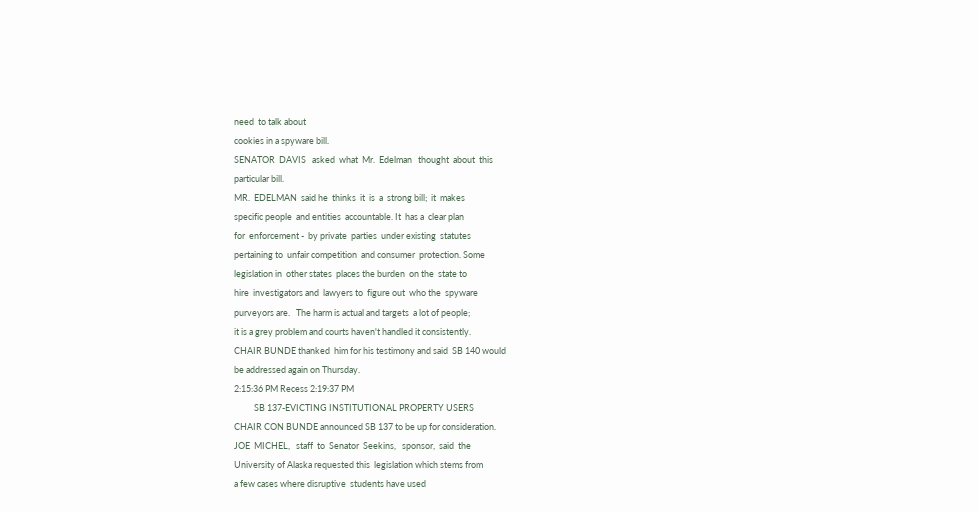need  to talk about
cookies in a spyware bill.
SENATOR  DAVIS   asked  what  Mr.  Edelman   thought  about  this
particular bill.
MR.  EDELMAN  said he  thinks  it  is  a  strong bill;  it  makes
specific people  and entities  accountable. It  has a  clear plan
for  enforcement -  by private  parties  under existing  statutes
pertaining to  unfair competition  and consumer  protection. Some
legislation in  other states  places the burden  on the  state to
hire  investigators and  lawyers to  figure out  who the  spyware
purveyors are.   The harm is actual and targets  a lot of people;
it is a grey problem and courts haven't handled it consistently.
CHAIR BUNDE thanked  him for his testimony and said  SB 140 would
be addressed again on Thursday.
2:15:36 PM Recess 2:19:37 PM
          SB 137-EVICTING INSTITUTIONAL PROPERTY USERS
CHAIR CON BUNDE announced SB 137 to be up for consideration.
JOE  MICHEL,   staff  to  Senator  Seekins,   sponsor,  said  the
University of Alaska requested this  legislation which stems from
a few cases where disruptive  students have used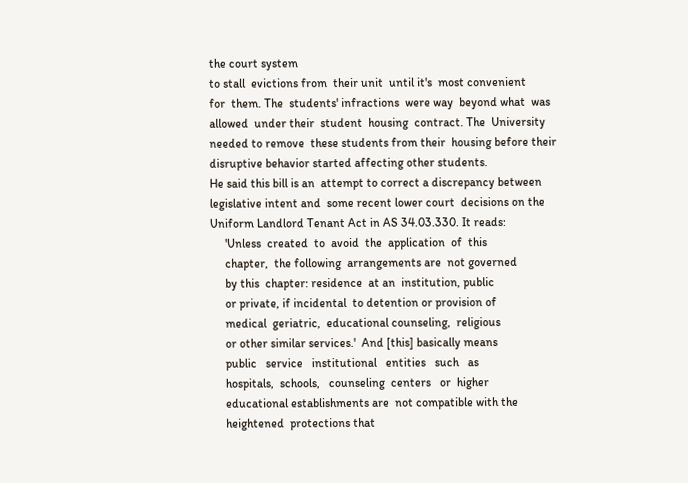the court system
to stall  evictions from  their unit  until it's  most convenient
for  them. The  students' infractions  were way  beyond what  was
allowed  under their  student  housing  contract. The  University
needed to remove  these students from their  housing before their
disruptive behavior started affecting other students.
He said this bill is an  attempt to correct a discrepancy between
legislative intent and  some recent lower court  decisions on the
Uniform Landlord Tenant Act in AS 34.03.330. It reads:
     'Unless  created  to  avoid  the  application  of  this
     chapter,  the following  arrangements are  not governed
     by this  chapter: residence  at an  institution, public
     or private, if incidental  to detention or provision of
     medical  geriatric,  educational counseling,  religious
     or other similar services.'  And [this] basically means
     public   service   institutional   entities   such   as
     hospitals,  schools,   counseling  centers   or  higher
     educational establishments are  not compatible with the
     heightened  protections that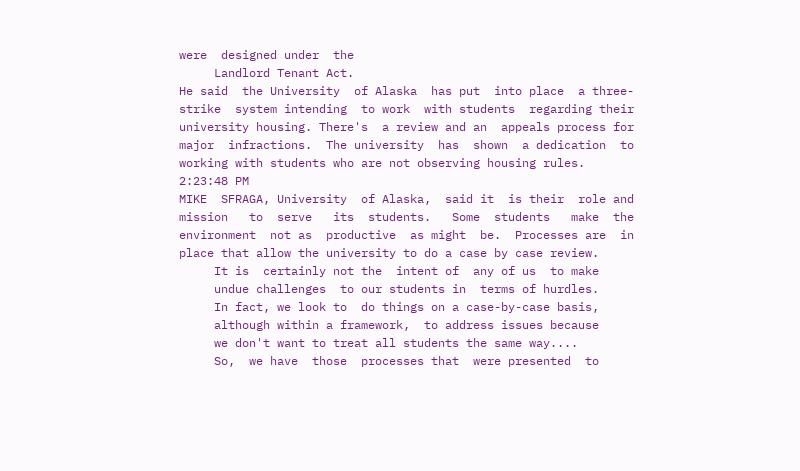were  designed under  the
     Landlord Tenant Act.
He said  the University  of Alaska  has put  into place  a three-
strike  system intending  to work  with students  regarding their
university housing. There's  a review and an  appeals process for
major  infractions.  The university  has  shown  a dedication  to
working with students who are not observing housing rules.
2:23:48 PM
MIKE  SFRAGA, University  of Alaska,  said it  is their  role and
mission   to  serve   its  students.   Some  students   make  the
environment  not as  productive  as might  be.  Processes are  in
place that allow the university to do a case by case review.
     It is  certainly not the  intent of  any of us  to make
     undue challenges  to our students in  terms of hurdles.
     In fact, we look to  do things on a case-by-case basis,
     although within a framework,  to address issues because
     we don't want to treat all students the same way....
     So,  we have  those  processes that  were presented  to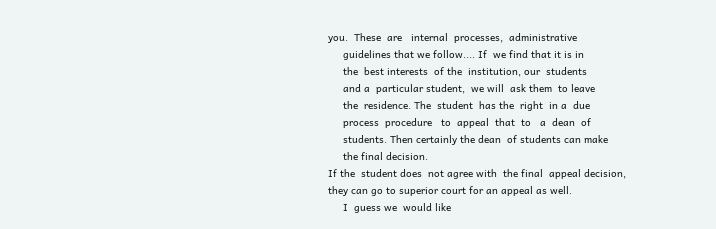you.  These  are   internal  processes,  administrative
     guidelines that we follow.... If  we find that it is in
     the  best interests  of the  institution, our  students
     and a  particular student,  we will  ask them  to leave
     the  residence. The  student  has the  right  in a  due
     process  procedure   to  appeal  that  to   a  dean  of
     students. Then certainly the dean  of students can make
     the final decision.
If the  student does  not agree with  the final  appeal decision,
they can go to superior court for an appeal as well.
     I  guess we  would like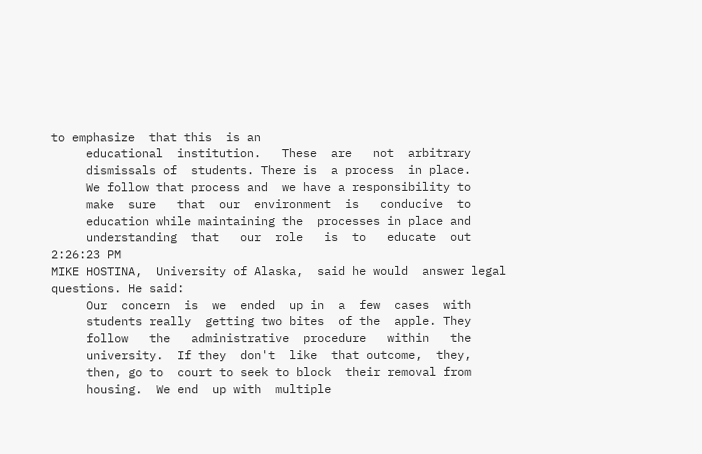to emphasize  that this  is an
     educational  institution.   These  are   not  arbitrary
     dismissals of  students. There is  a process  in place.
     We follow that process and  we have a responsibility to
     make  sure   that  our  environment  is   conducive  to
     education while maintaining the  processes in place and
     understanding  that   our  role   is  to   educate  out
2:26:23 PM
MIKE HOSTINA,  University of Alaska,  said he would  answer legal
questions. He said:
     Our  concern  is  we  ended  up in  a  few  cases  with
     students really  getting two bites  of the  apple. They
     follow   the   administrative  procedure   within   the
     university.  If they  don't  like  that outcome,  they,
     then, go to  court to seek to block  their removal from
     housing.  We end  up with  multiple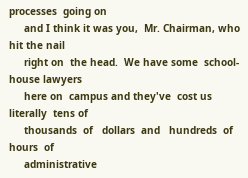processes  going on
     and I think it was you,  Mr. Chairman, who hit the nail
     right on  the head.  We have some  school-house lawyers
     here on  campus and they've  cost us literally  tens of
     thousands  of   dollars  and   hundreds  of   hours  of
     administrative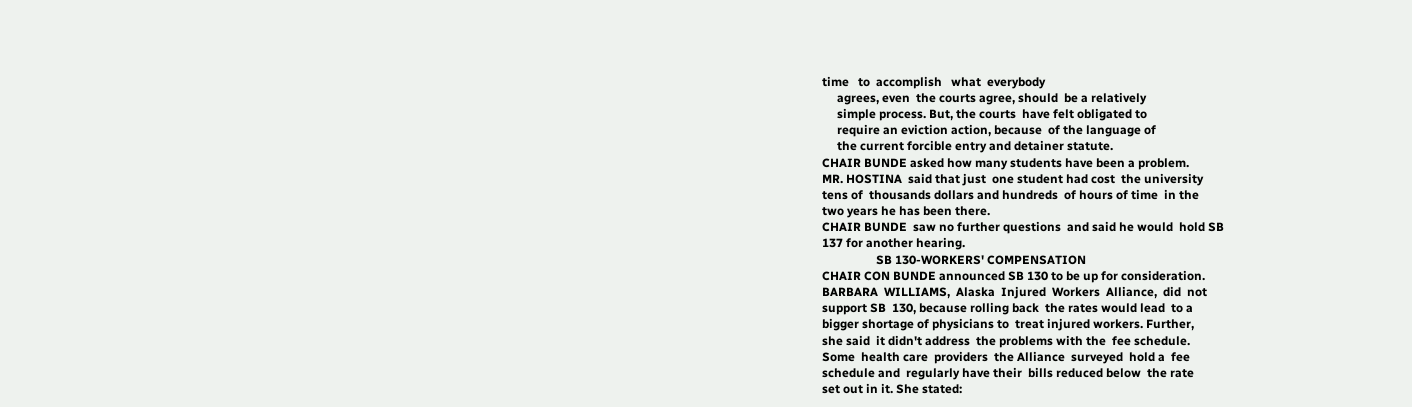time   to  accomplish   what  everybody
     agrees, even  the courts agree, should  be a relatively
     simple process. But, the courts  have felt obligated to
     require an eviction action, because  of the language of
     the current forcible entry and detainer statute.
CHAIR BUNDE asked how many students have been a problem.
MR. HOSTINA  said that just  one student had cost  the university
tens of  thousands dollars and hundreds  of hours of time  in the
two years he has been there.
CHAIR BUNDE  saw no further questions  and said he would  hold SB
137 for another hearing.
                  SB 130-WORKERS' COMPENSATION
CHAIR CON BUNDE announced SB 130 to be up for consideration.
BARBARA  WILLIAMS,  Alaska  Injured  Workers  Alliance,  did  not
support SB  130, because rolling back  the rates would lead  to a
bigger shortage of physicians to  treat injured workers. Further,
she said  it didn't address  the problems with the  fee schedule.
Some  health care  providers  the Alliance  surveyed  hold a  fee
schedule and  regularly have their  bills reduced below  the rate
set out in it. She stated: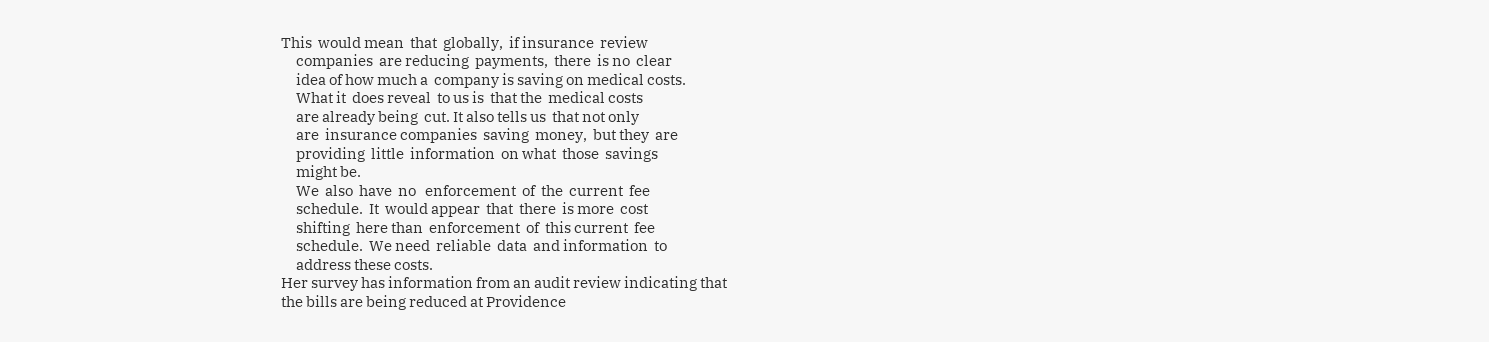This  would mean  that  globally,  if insurance  review
     companies  are reducing  payments,  there  is no  clear
     idea of how much a  company is saving on medical costs.
     What it  does reveal  to us is  that the  medical costs
     are already being  cut. It also tells us  that not only
     are  insurance companies  saving  money,  but they  are
     providing  little  information  on what  those  savings
     might be.
     We  also  have  no   enforcement  of  the  current  fee
     schedule.  It  would appear  that  there  is more  cost
     shifting  here than  enforcement  of  this current  fee
     schedule.  We need  reliable  data  and information  to
     address these costs.
Her survey has information from an audit review indicating that
the bills are being reduced at Providence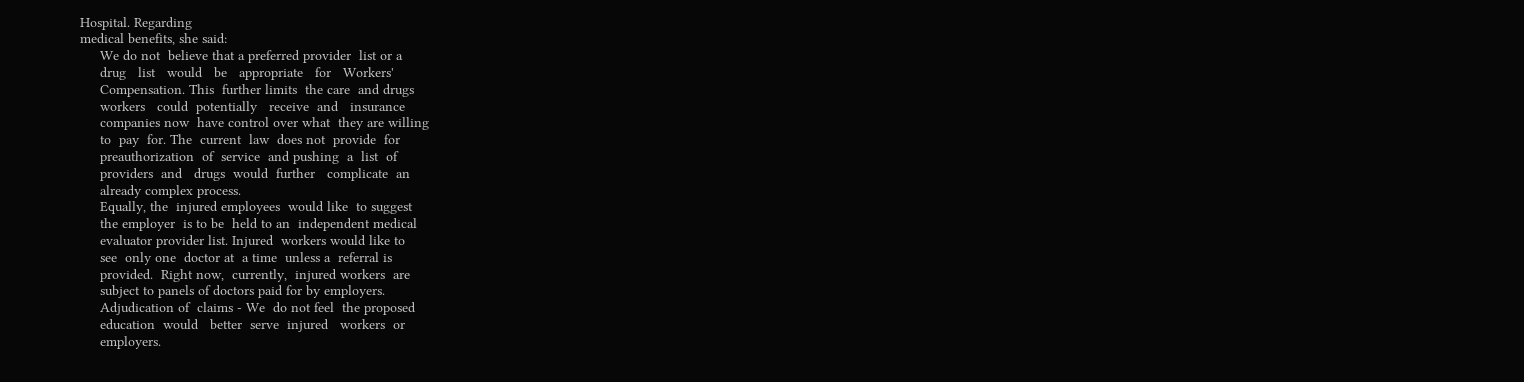Hospital. Regarding
medical benefits, she said:
     We do not  believe that a preferred provider  list or a
     drug   list   would   be   appropriate   for   Workers'
     Compensation. This  further limits  the care  and drugs
     workers   could  potentially   receive  and   insurance
     companies now  have control over what  they are willing
     to  pay  for. The  current  law  does not  provide  for
     preauthorization  of  service  and pushing  a  list  of
     providers  and   drugs  would  further   complicate  an
     already complex process.
     Equally, the  injured employees  would like  to suggest
     the employer  is to be  held to an  independent medical
     evaluator provider list. Injured  workers would like to
     see  only one  doctor at  a time  unless a  referral is
     provided.  Right now,  currently,  injured workers  are
     subject to panels of doctors paid for by employers.
     Adjudication of  claims - We  do not feel  the proposed
     education  would   better  serve  injured   workers  or
     employers.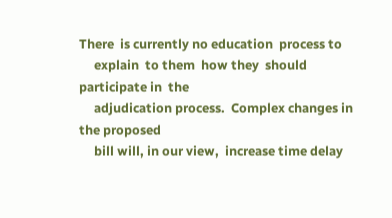There  is currently no education  process to
     explain  to them  how they  should  participate in  the
     adjudication process.  Complex changes in  the proposed
     bill will, in our view,  increase time delay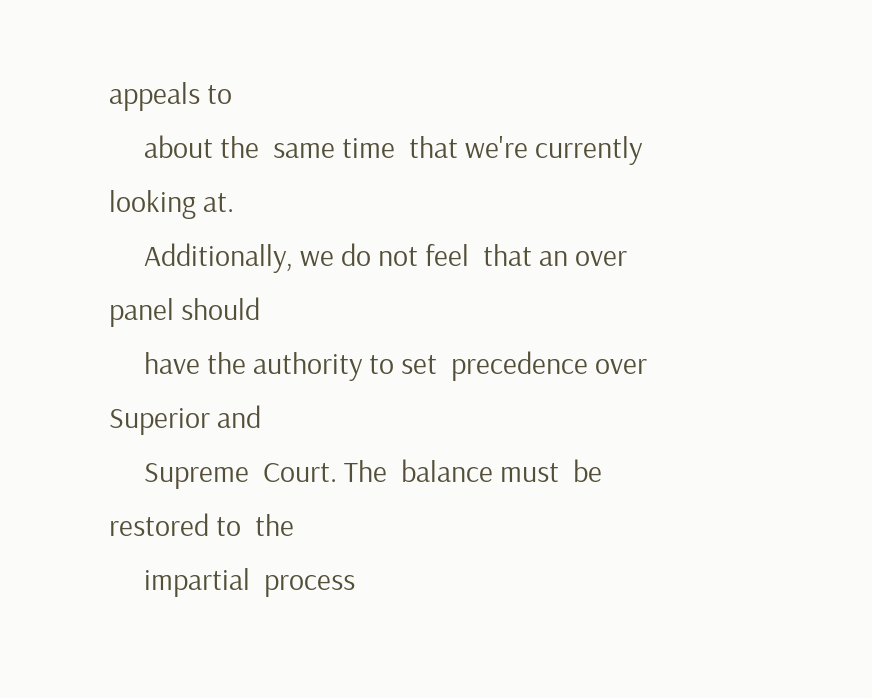appeals to
     about the  same time  that we're currently  looking at.
     Additionally, we do not feel  that an over panel should
     have the authority to set  precedence over Superior and
     Supreme  Court. The  balance must  be  restored to  the
     impartial  process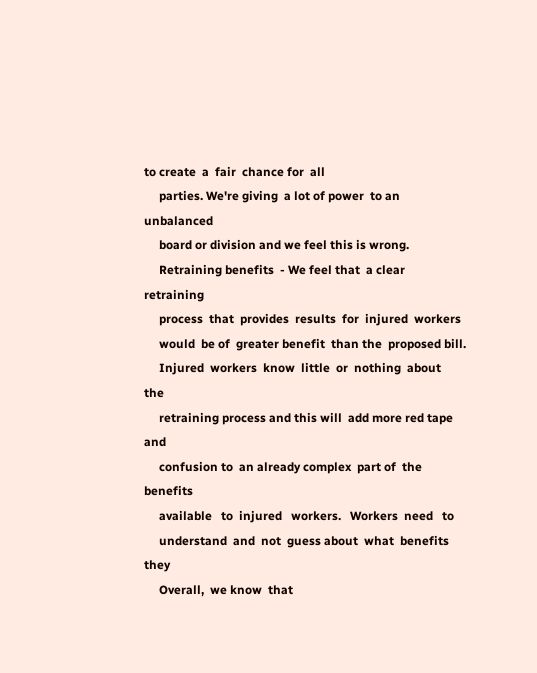to create  a  fair  chance for  all
     parties. We're giving  a lot of power  to an unbalanced
     board or division and we feel this is wrong.
     Retraining benefits  - We feel that  a clear retraining
     process  that  provides  results  for  injured  workers
     would  be of  greater benefit  than the  proposed bill.
     Injured  workers  know  little  or  nothing  about  the
     retraining process and this will  add more red tape and
     confusion to  an already complex  part of  the benefits
     available   to  injured   workers.   Workers  need   to
     understand  and  not  guess about  what  benefits  they
     Overall,  we know  that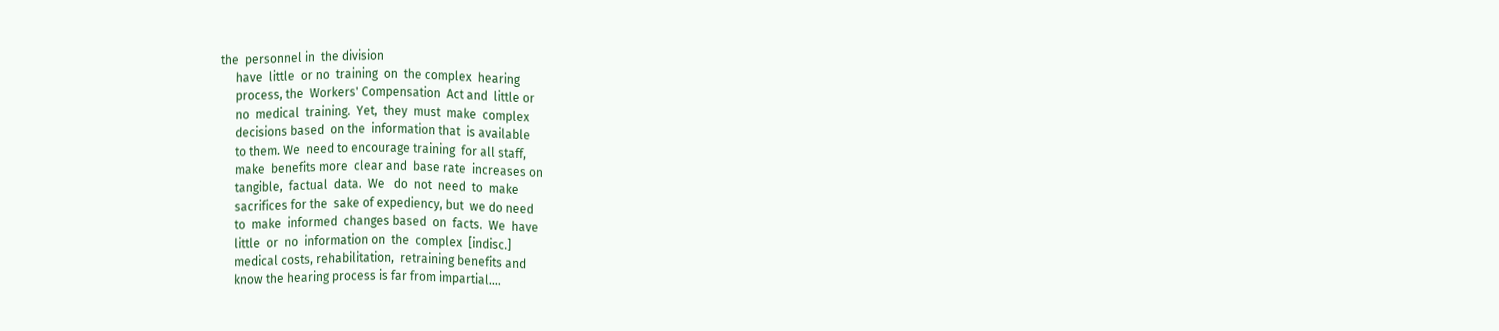the  personnel in  the division
     have  little  or no  training  on  the complex  hearing
     process, the  Workers' Compensation  Act and  little or
     no  medical  training.  Yet,  they  must  make  complex
     decisions based  on the  information that  is available
     to them. We  need to encourage training  for all staff,
     make  benefits more  clear and  base rate  increases on
     tangible,  factual  data.  We   do  not  need  to  make
     sacrifices for the  sake of expediency, but  we do need
     to  make  informed  changes based  on  facts.  We  have
     little  or  no  information on  the  complex  [indisc.]
     medical costs, rehabilitation,  retraining benefits and
     know the hearing process is far from impartial....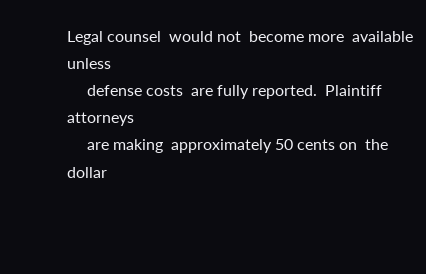Legal counsel  would not  become more  available unless
     defense costs  are fully reported.  Plaintiff attorneys
     are making  approximately 50 cents on  the dollar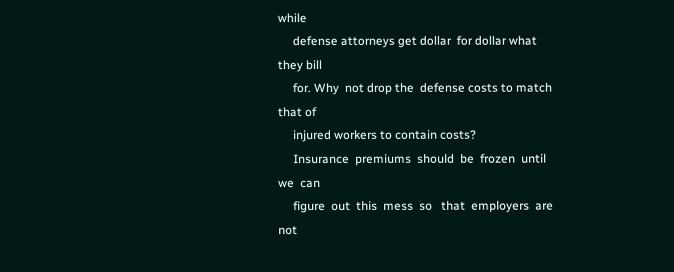while
     defense attorneys get dollar  for dollar what they bill
     for. Why  not drop the  defense costs to match  that of
     injured workers to contain costs?
     Insurance  premiums  should  be  frozen  until  we  can
     figure  out  this  mess  so   that  employers  are  not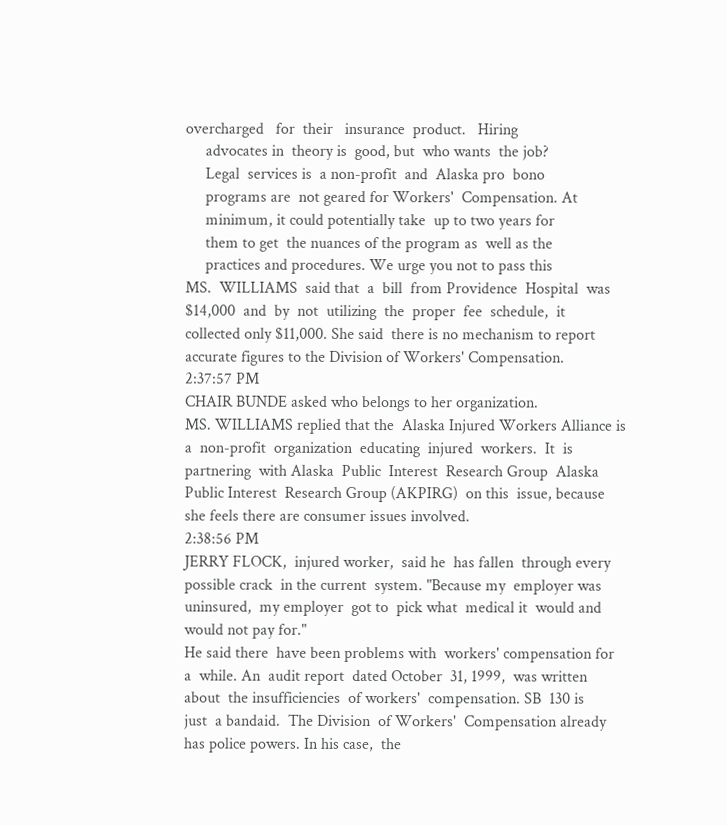overcharged   for  their   insurance  product.   Hiring
     advocates in  theory is  good, but  who wants  the job?
     Legal  services is  a non-profit  and  Alaska pro  bono
     programs are  not geared for Workers'  Compensation. At
     minimum, it could potentially take  up to two years for
     them to get  the nuances of the program as  well as the
     practices and procedures. We urge you not to pass this
MS.  WILLIAMS  said that  a  bill  from Providence  Hospital  was
$14,000  and  by  not  utilizing  the  proper  fee  schedule,  it
collected only $11,000. She said  there is no mechanism to report
accurate figures to the Division of Workers' Compensation.
2:37:57 PM
CHAIR BUNDE asked who belongs to her organization.
MS. WILLIAMS replied that the  Alaska Injured Workers Alliance is
a  non-profit  organization  educating  injured  workers.  It  is
partnering  with Alaska  Public  Interest  Research Group  Alaska
Public Interest  Research Group (AKPIRG)  on this  issue, because
she feels there are consumer issues involved.
2:38:56 PM
JERRY FLOCK,  injured worker,  said he  has fallen  through every
possible crack  in the current  system. "Because my  employer was
uninsured,  my employer  got to  pick what  medical it  would and
would not pay for."
He said there  have been problems with  workers' compensation for
a  while. An  audit report  dated October  31, 1999,  was written
about  the insufficiencies  of workers'  compensation. SB  130 is
just  a bandaid.  The Division  of Workers'  Compensation already
has police powers. In his case,  the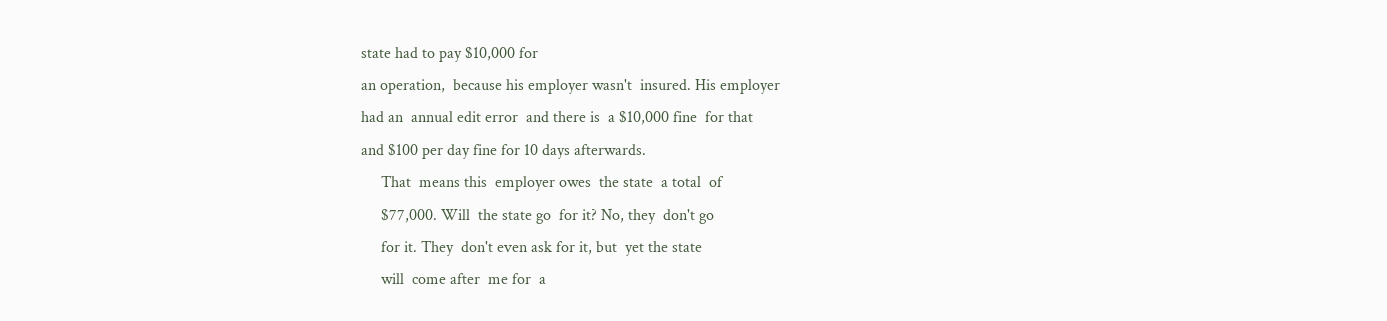state had to pay $10,000 for
an operation,  because his employer wasn't  insured. His employer
had an  annual edit error  and there is  a $10,000 fine  for that
and $100 per day fine for 10 days afterwards.
     That  means this  employer owes  the state  a total  of
     $77,000. Will  the state go  for it? No, they  don't go
     for it. They  don't even ask for it, but  yet the state
     will  come after  me for  a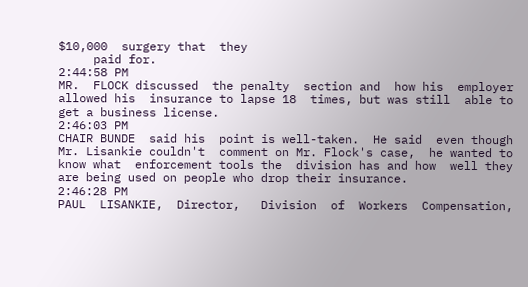$10,000  surgery that  they
     paid for.
2:44:58 PM
MR.  FLOCK discussed  the penalty  section and  how his  employer
allowed his  insurance to lapse 18  times, but was still  able to
get a business license.
2:46:03 PM
CHAIR BUNDE  said his  point is well-taken.  He said  even though
Mr. Lisankie couldn't  comment on Mr. Flock's case,  he wanted to
know what  enforcement tools the  division has and how  well they
are being used on people who drop their insurance.
2:46:28 PM
PAUL  LISANKIE,  Director,   Division  of  Workers  Compensation,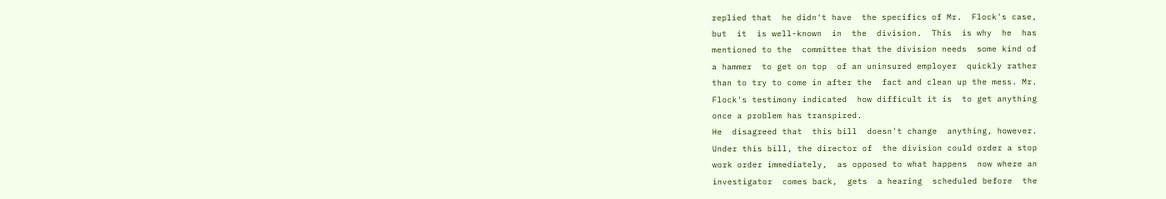replied that  he didn't have  the specifics of Mr.  Flock's case,
but  it  is well-known  in  the  division.  This  is why  he  has
mentioned to the  committee that the division needs  some kind of
a hammer  to get on top  of an uninsured employer  quickly rather
than to try to come in after the  fact and clean up the mess. Mr.
Flock's testimony indicated  how difficult it is  to get anything
once a problem has transpired.
He  disagreed that  this bill  doesn't change  anything, however.
Under this bill, the director of  the division could order a stop
work order immediately,  as opposed to what happens  now where an
investigator  comes back,  gets  a hearing  scheduled before  the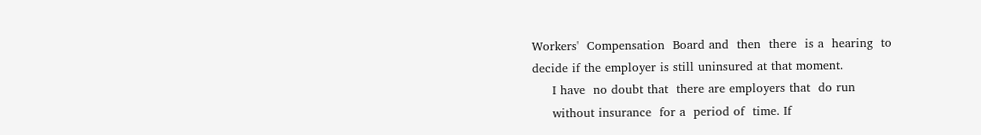Workers'  Compensation  Board and  then  there  is a  hearing  to
decide if the employer is still uninsured at that moment.
     I have  no doubt that  there are employers that  do run
     without insurance  for a  period of  time. If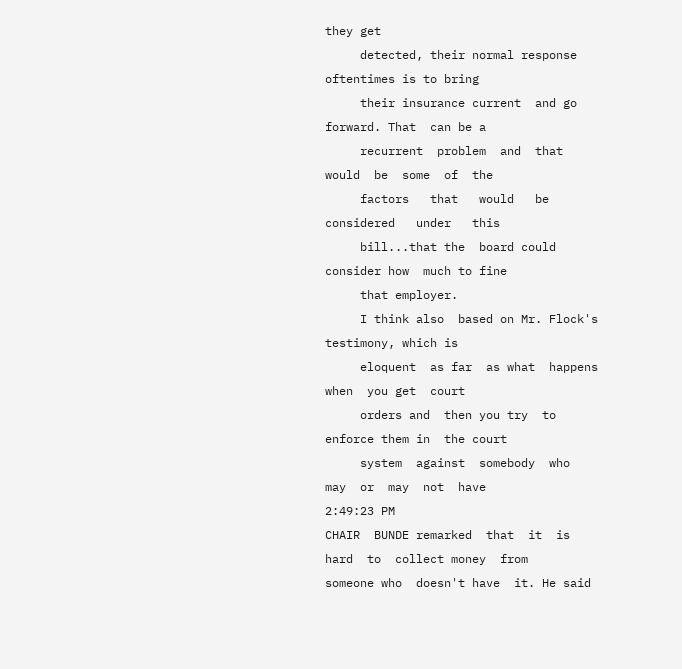they get
     detected, their normal response  oftentimes is to bring
     their insurance current  and go forward. That  can be a
     recurrent  problem  and  that  would  be  some  of  the
     factors   that   would   be   considered   under   this
     bill...that the  board could consider how  much to fine
     that employer.
     I think also  based on Mr. Flock's  testimony, which is
     eloquent  as far  as what  happens when  you get  court
     orders and  then you try  to enforce them in  the court
     system  against  somebody  who  may  or  may  not  have
2:49:23 PM
CHAIR  BUNDE remarked  that  it  is hard  to  collect money  from
someone who  doesn't have  it. He said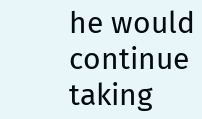he would  continue taking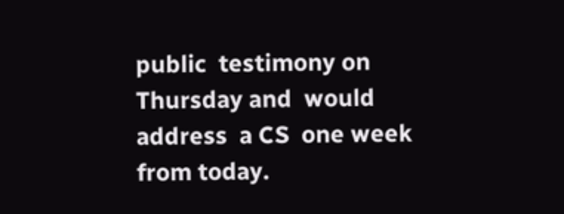public  testimony on  Thursday and  would address  a CS  one week
from today.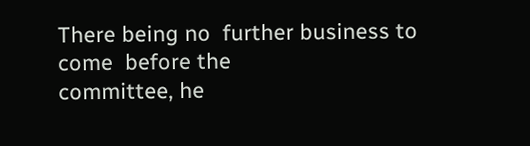There being no  further business to come  before the
committee, he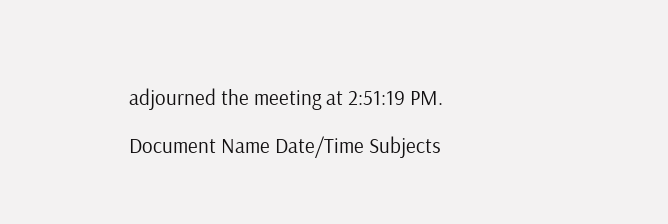adjourned the meeting at 2:51:19 PM.

Document Name Date/Time Subjects